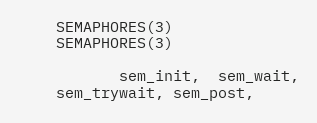SEMAPHORES(3)                                       SEMAPHORES(3)

       sem_init,  sem_wait,  sem_trywait, sem_post,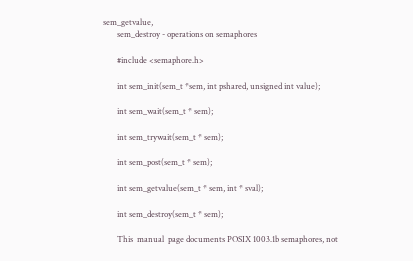sem_getvalue,
       sem_destroy - operations on semaphores

       #include <semaphore.h>

       int sem_init(sem_t *sem, int pshared, unsigned int value);

       int sem_wait(sem_t * sem);

       int sem_trywait(sem_t * sem);

       int sem_post(sem_t * sem);

       int sem_getvalue(sem_t * sem, int * sval);

       int sem_destroy(sem_t * sem);

       This  manual  page documents POSIX 1003.1b semaphores, not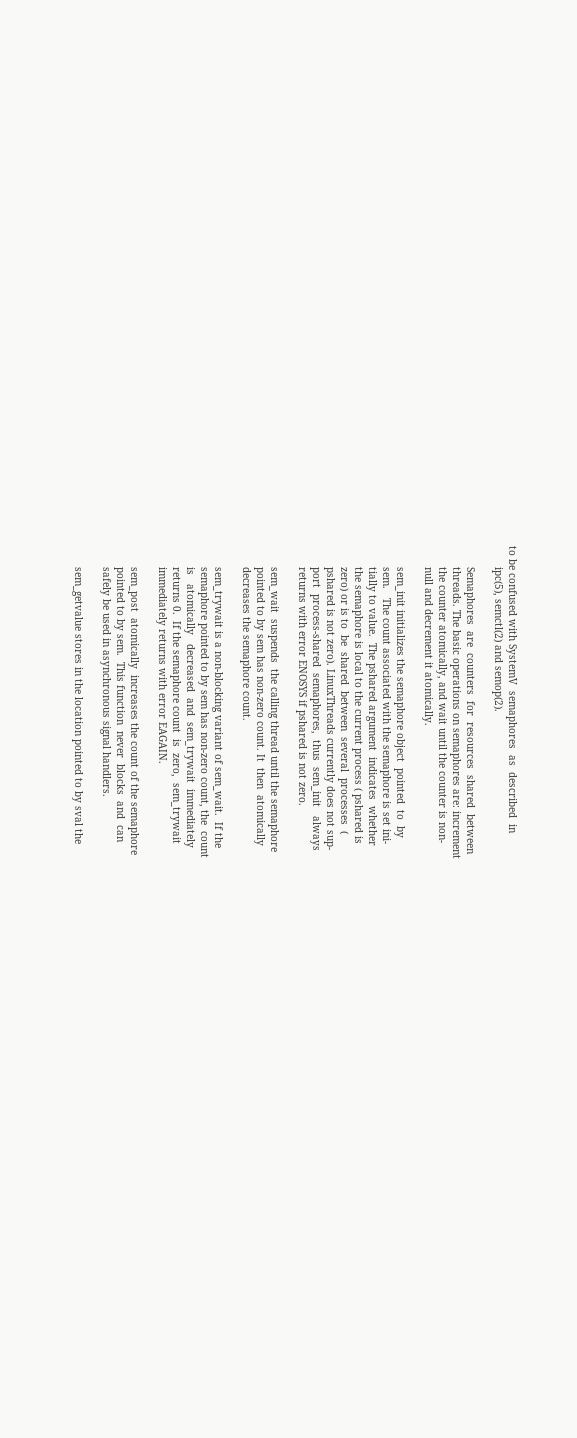to be confused with SystemV  semaphores  as  described  in
       ipc(5), semctl(2) and semop(2).

       Semaphores  are  counters  for  resources  shared  between
       threads. The basic operations on semaphores are: increment
       the counter atomically, and wait until the counter is non-
       null and decrement it atomically.

       sem_init initializes the semaphore object  pointed  to  by
       sem.   The count associated with the semaphore is set ini-
       tially to value.  The pshared argument  indicates  whether
       the semaphore is local to the current process ( pshared is
       zero) or is to  be  shared  between  several  processes  (
       pshared is not zero). LinuxThreads currently does not sup-
       port  process-shared  semaphores,  thus  sem_init   always
       returns with error ENOSYS if pshared is not zero.

       sem_wait  suspends  the calling thread until the semaphore
       pointed to by sem has non-zero count. It  then  atomically
       decreases the semaphore count.

       sem_trywait is a non-blocking variant of sem_wait.  If the
       semaphore pointed to by sem has non-zero count, the  count
       is   atomically   decreased  and  sem_trywait  immediately
       returns 0.  If the semaphore count  is  zero,  sem_trywait
       immediately returns with error EAGAIN.

       sem_post  atomically  increases the count of the semaphore
       pointed to by sem.  This function  never  blocks  and  can
       safely be used in asynchronous signal handlers.

       sem_getvalue stores in the location pointed to by sval the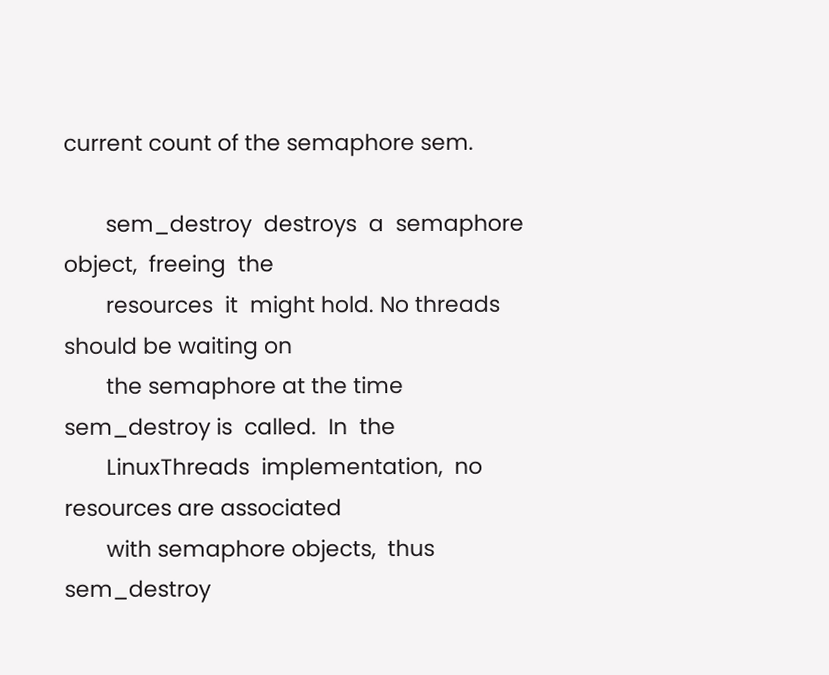current count of the semaphore sem.

       sem_destroy  destroys  a  semaphore  object,  freeing  the
       resources  it  might hold. No threads should be waiting on
       the semaphore at the time sem_destroy is  called.  In  the
       LinuxThreads  implementation,  no resources are associated
       with semaphore objects,  thus  sem_destroy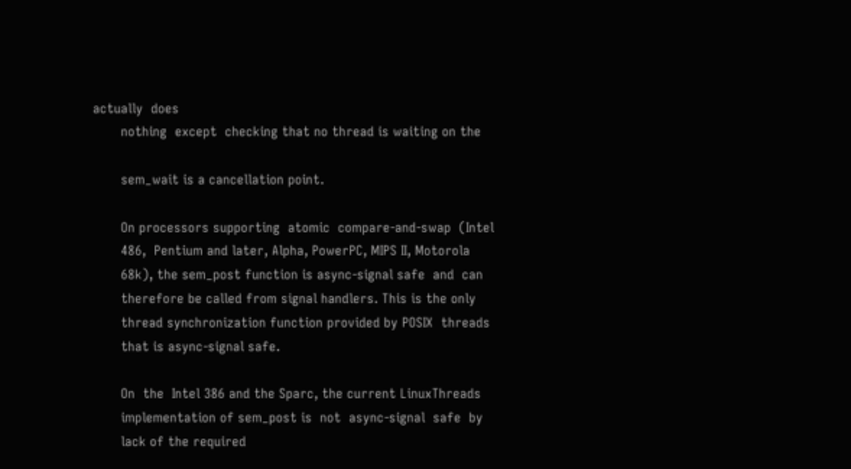actually  does
       nothing  except  checking that no thread is waiting on the

       sem_wait is a cancellation point.

       On processors supporting  atomic  compare-and-swap  (Intel
       486,  Pentium and later, Alpha, PowerPC, MIPS II, Motorola
       68k), the sem_post function is async-signal safe  and  can
       therefore be called from signal handlers. This is the only
       thread synchronization function provided by POSIX  threads
       that is async-signal safe.

       On  the  Intel 386 and the Sparc, the current LinuxThreads
       implementation of sem_post is  not  async-signal  safe  by
       lack of the required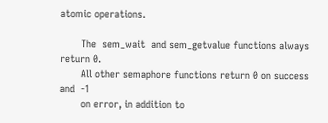atomic operations.

       The  sem_wait  and sem_getvalue functions always return 0.
       All other semaphore functions return 0 on success  and  -1
       on error, in addition to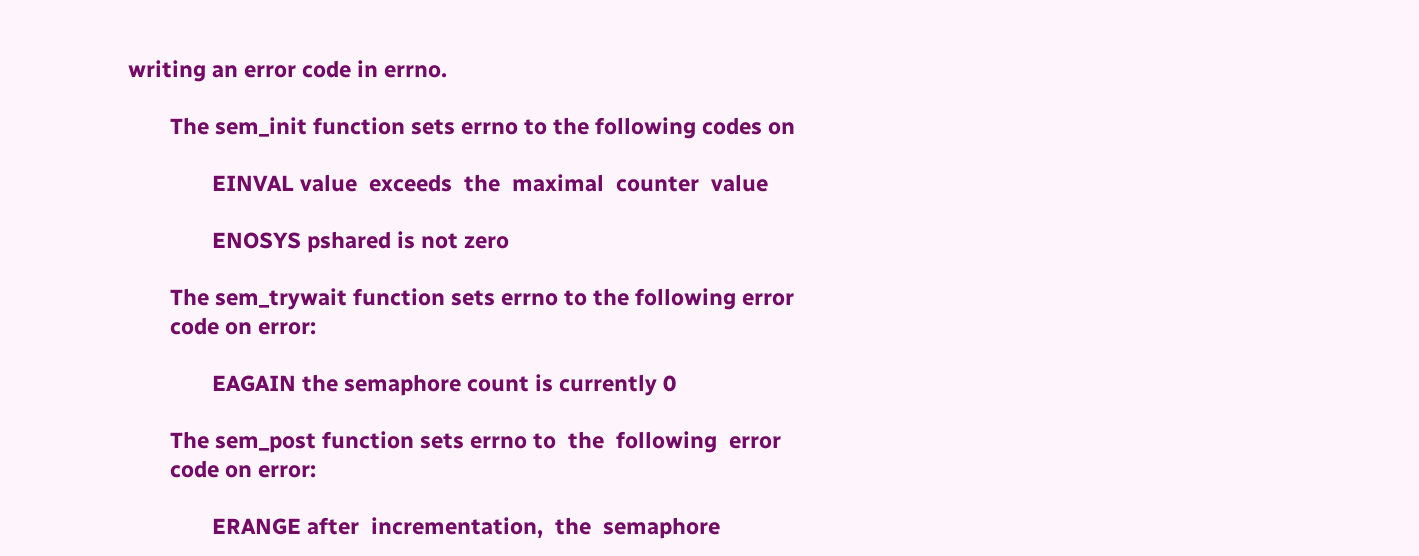writing an error code in errno.

       The sem_init function sets errno to the following codes on

              EINVAL value  exceeds  the  maximal  counter  value

              ENOSYS pshared is not zero

       The sem_trywait function sets errno to the following error
       code on error:

              EAGAIN the semaphore count is currently 0

       The sem_post function sets errno to  the  following  error
       code on error:

              ERANGE after  incrementation,  the  semaphore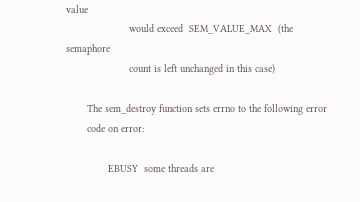value
                     would exceed  SEM_VALUE_MAX  (the  semaphore
                     count is left unchanged in this case)

       The sem_destroy function sets errno to the following error
       code on error:

              EBUSY  some threads are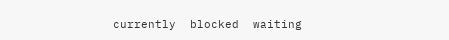currently  blocked  waiting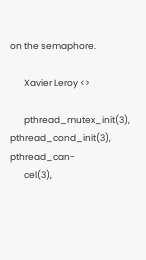on the semaphore.

       Xavier Leroy <>

       pthread_mutex_init(3),  pthread_cond_init(3), pthread_can-
       cel(3),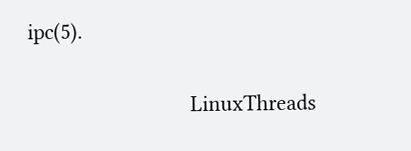ipc(5).

                           LinuxThreads